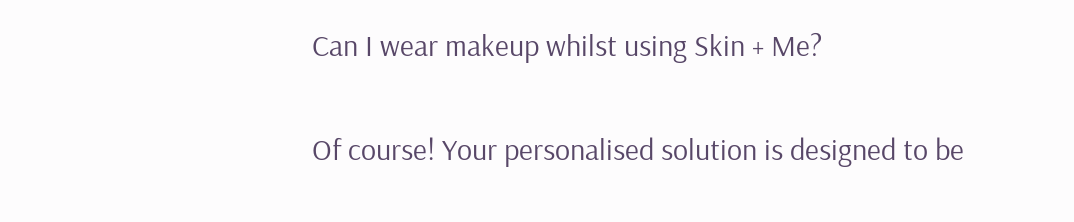Can I wear makeup whilst using Skin + Me?

Of course! Your personalised solution is designed to be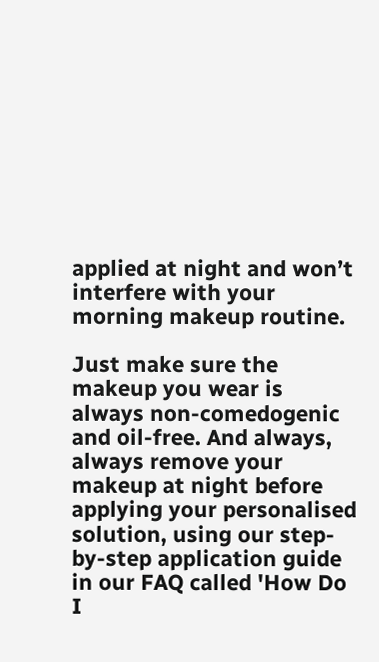applied at night and won’t interfere with your morning makeup routine.

Just make sure the makeup you wear is always non-comedogenic and oil-free. And always, always remove your makeup at night before applying your personalised solution, using our step-by-step application guide in our FAQ called 'How Do I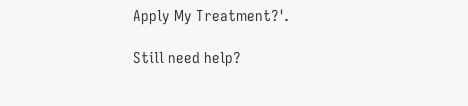Apply My Treatment?'.

Still need help?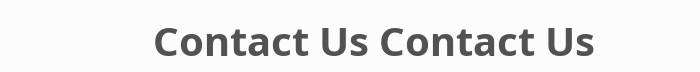Contact Us Contact Us